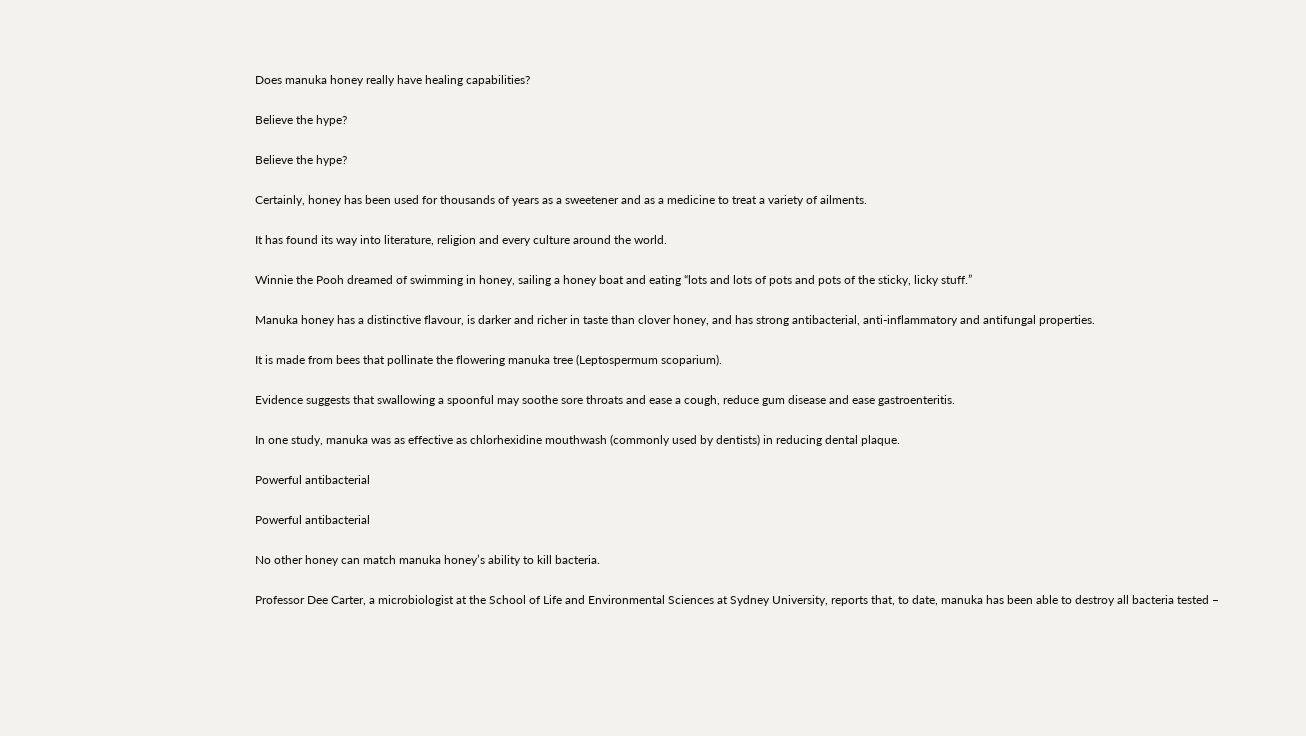Does manuka honey really have healing capabilities?

Believe the hype?

Believe the hype?

Certainly, honey has been used for thousands of years as a sweetener and as a medicine to treat a variety of ailments.

It has found its way into literature, religion and every culture around the world.

Winnie the Pooh dreamed of swimming in honey, sailing a honey boat and eating “lots and lots of pots and pots of the sticky, licky stuff.”

Manuka honey has a distinctive flavour, is darker and richer in taste than clover honey, and has strong antibacterial, anti-inflammatory and antifungal properties.

It is made from bees that pollinate the flowering manuka tree (Leptospermum scoparium).

Evidence suggests that swallowing a spoonful may soothe sore throats and ease a cough, reduce gum disease and ease gastroenteritis.

In one study, manuka was as effective as chlorhexidine mouthwash (commonly used by dentists) in reducing dental plaque.

Powerful antibacterial

Powerful antibacterial

No other honey can match manuka honey’s ability to kill bacteria.

Professor Dee Carter, a microbiologist at the School of Life and Environmental Sciences at Sydney University, reports that, to date, manuka has been able to destroy all bacteria tested –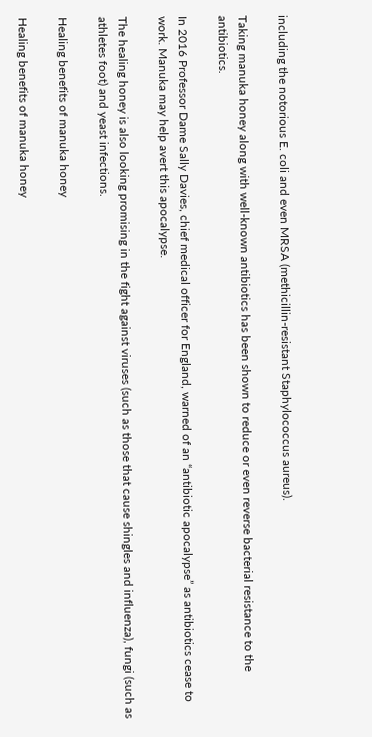including the notorious E. coli and even MRSA (methicillin-resistant Staphylococcus aureus).

Taking manuka honey along with well-known antibiotics has been shown to reduce or even reverse bacterial resistance to the antibiotics.

In 2016 Professor Dame Sally Davies, chief medical officer for England, warned of an “antibiotic apocalypse” as antibiotics cease to work. Manuka may help avert this apocalypse.

The healing honey is also looking promising in the fight against viruses (such as those that cause shingles and influenza), fungi (such as athletes foot) and yeast infections.

Healing benefits of manuka honey

Healing benefits of manuka honey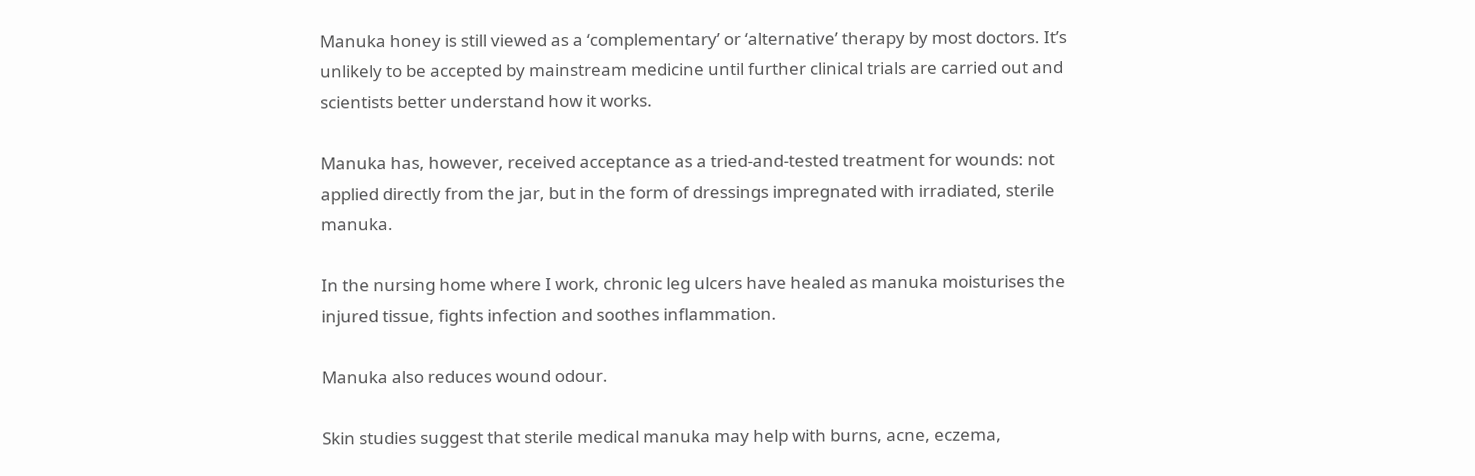Manuka honey is still viewed as a ‘complementary’ or ‘alternative’ therapy by most doctors. It’s unlikely to be accepted by mainstream medicine until further clinical trials are carried out and scientists better understand how it works.

Manuka has, however, received acceptance as a tried-and-tested treatment for wounds: not applied directly from the jar, but in the form of dressings impregnated with irradiated, sterile manuka.

In the nursing home where I work, chronic leg ulcers have healed as manuka moisturises the injured tissue, fights infection and soothes inflammation.

Manuka also reduces wound odour.

Skin studies suggest that sterile medical manuka may help with burns, acne, eczema,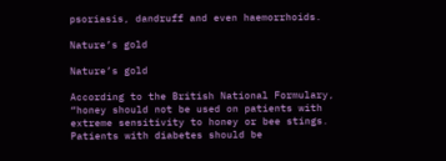psoriasis, dandruff and even haemorrhoids.

Nature’s gold

Nature’s gold

According to the British National Formulary, “honey should not be used on patients with extreme sensitivity to honey or bee stings. Patients with diabetes should be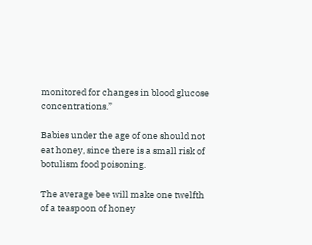monitored for changes in blood glucose concentrations.”

Babies under the age of one should not eat honey, since there is a small risk of botulism food poisoning.

The average bee will make one twelfth of a teaspoon of honey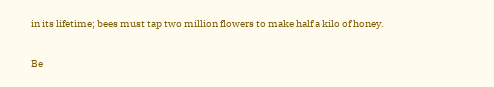in its lifetime; bees must tap two million flowers to make half a kilo of honey.

Be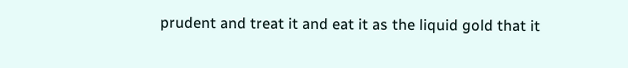prudent and treat it and eat it as the liquid gold that it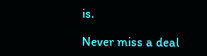is.

Never miss a deal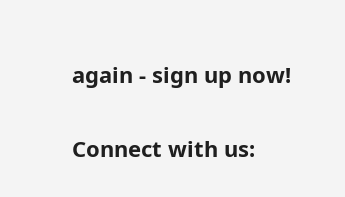again - sign up now!

Connect with us: